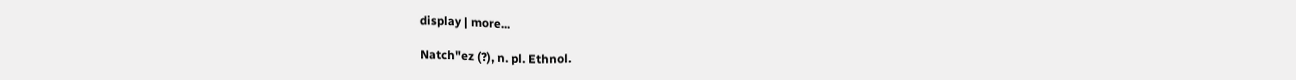display | more...

Natch"ez (?), n. pl. Ethnol.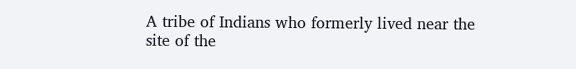A tribe of Indians who formerly lived near the site of the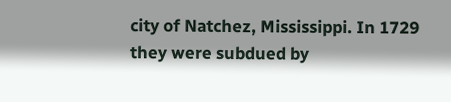city of Natchez, Mississippi. In 1729 they were subdued by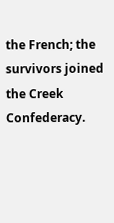the French; the survivors joined the Creek Confederacy.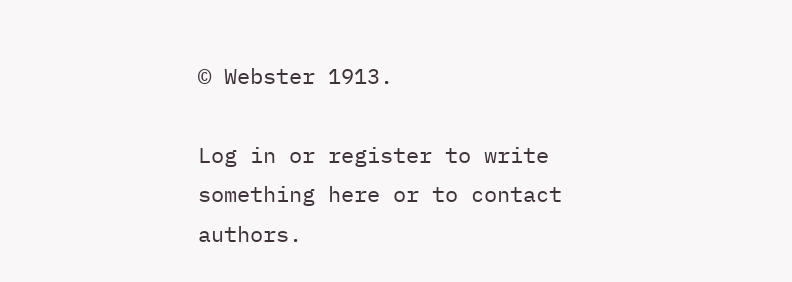© Webster 1913.

Log in or register to write something here or to contact authors.